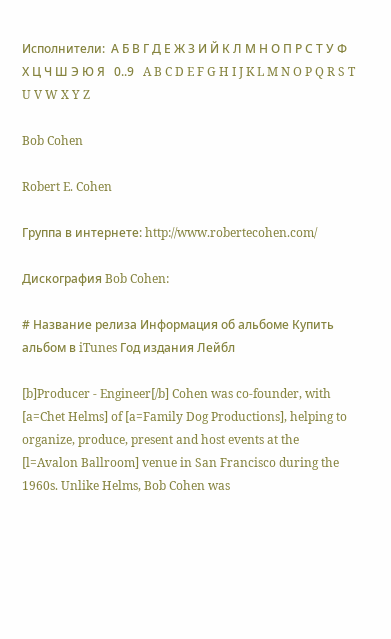Исполнители:  А Б В Г Д Е Ж З И Й К Л М Н О П Р С Т У Ф Х Ц Ч Ш Э Ю Я   0..9   A B C D E F G H I J K L M N O P Q R S T U V W X Y Z

Bob Cohen

Robert E. Cohen

Группа в интернете: http://www.robertecohen.com/

Дискография Bob Cohen:

# Название релиза Информация об aльбоме Купить альбом в iTunes Год издания Лейбл

[b]Producer - Engineer[/b] Cohen was co-founder, with [a=Chet Helms] of [a=Family Dog Productions], helping to organize, produce, present and host events at the [l=Avalon Ballroom] venue in San Francisco during the 1960s. Unlike Helms, Bob Cohen was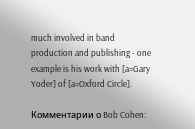much involved in band production and publishing - one example is his work with [a=Gary Yoder] of [a=Oxford Circle].

Комментарии о Bob Cohen: